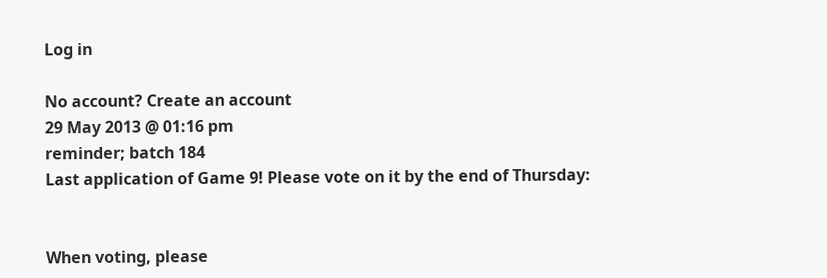Log in

No account? Create an account
29 May 2013 @ 01:16 pm
reminder; batch 184
Last application of Game 9! Please vote on it by the end of Thursday:


When voting, please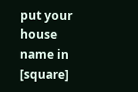put your house name in [square]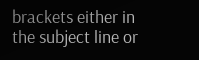brackets either in the subject line or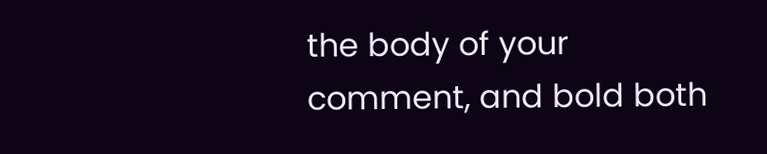the body of your comment, and bold both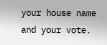your house name and your vote.